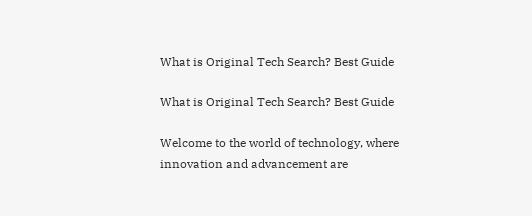What is Original Tech Search? Best Guide

What is Original Tech Search? Best Guide

Welcome to the world of technology, where innovation and advancement are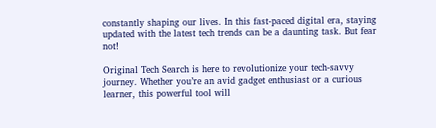constantly shaping our lives. In this fast-paced digital era, staying updated with the latest tech trends can be a daunting task. But fear not!

Original Tech Search is here to revolutionize your tech-savvy journey. Whether you’re an avid gadget enthusiast or a curious learner, this powerful tool will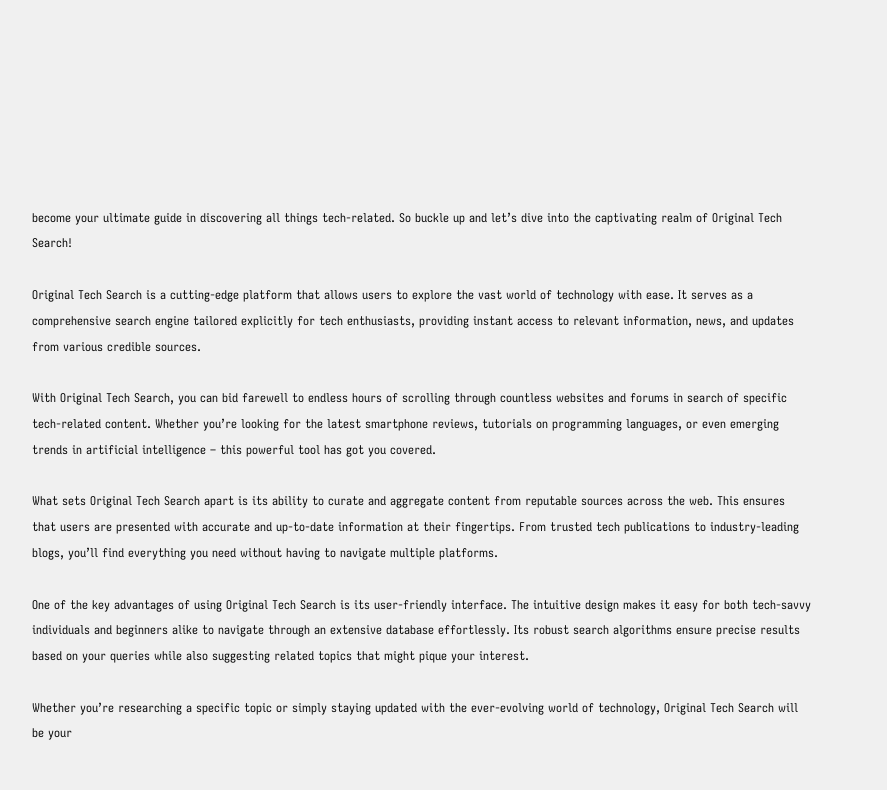become your ultimate guide in discovering all things tech-related. So buckle up and let’s dive into the captivating realm of Original Tech Search!

Original Tech Search is a cutting-edge platform that allows users to explore the vast world of technology with ease. It serves as a comprehensive search engine tailored explicitly for tech enthusiasts, providing instant access to relevant information, news, and updates from various credible sources.

With Original Tech Search, you can bid farewell to endless hours of scrolling through countless websites and forums in search of specific tech-related content. Whether you’re looking for the latest smartphone reviews, tutorials on programming languages, or even emerging trends in artificial intelligence – this powerful tool has got you covered.

What sets Original Tech Search apart is its ability to curate and aggregate content from reputable sources across the web. This ensures that users are presented with accurate and up-to-date information at their fingertips. From trusted tech publications to industry-leading blogs, you’ll find everything you need without having to navigate multiple platforms.

One of the key advantages of using Original Tech Search is its user-friendly interface. The intuitive design makes it easy for both tech-savvy individuals and beginners alike to navigate through an extensive database effortlessly. Its robust search algorithms ensure precise results based on your queries while also suggesting related topics that might pique your interest.

Whether you’re researching a specific topic or simply staying updated with the ever-evolving world of technology, Original Tech Search will be your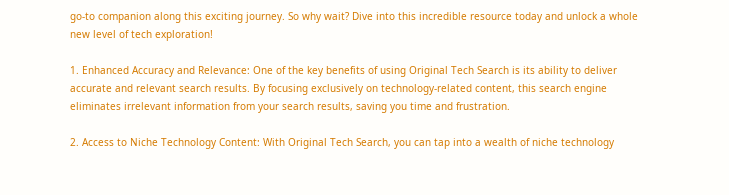go-to companion along this exciting journey. So why wait? Dive into this incredible resource today and unlock a whole new level of tech exploration!

1. Enhanced Accuracy and Relevance: One of the key benefits of using Original Tech Search is its ability to deliver accurate and relevant search results. By focusing exclusively on technology-related content, this search engine eliminates irrelevant information from your search results, saving you time and frustration.

2. Access to Niche Technology Content: With Original Tech Search, you can tap into a wealth of niche technology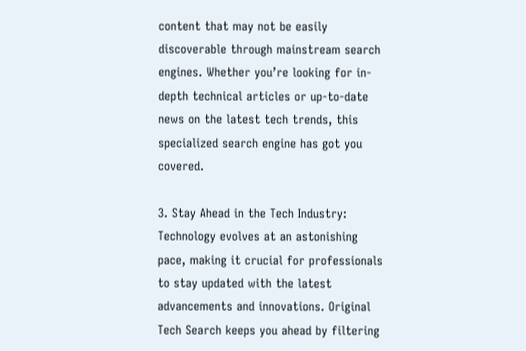content that may not be easily discoverable through mainstream search engines. Whether you’re looking for in-depth technical articles or up-to-date news on the latest tech trends, this specialized search engine has got you covered.

3. Stay Ahead in the Tech Industry: Technology evolves at an astonishing pace, making it crucial for professionals to stay updated with the latest advancements and innovations. Original Tech Search keeps you ahead by filtering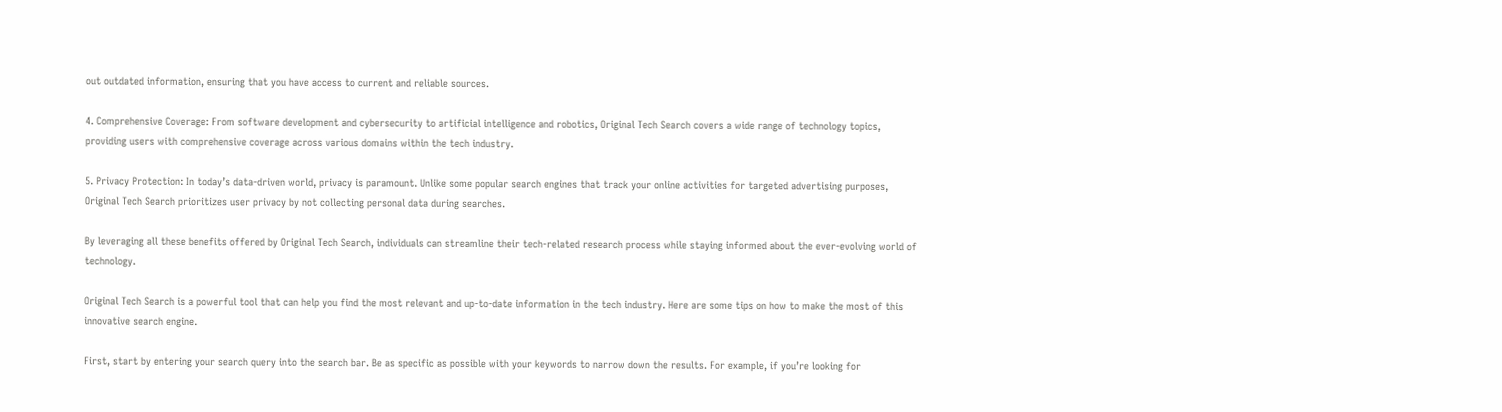out outdated information, ensuring that you have access to current and reliable sources.

4. Comprehensive Coverage: From software development and cybersecurity to artificial intelligence and robotics, Original Tech Search covers a wide range of technology topics, providing users with comprehensive coverage across various domains within the tech industry.

5. Privacy Protection: In today’s data-driven world, privacy is paramount. Unlike some popular search engines that track your online activities for targeted advertising purposes, Original Tech Search prioritizes user privacy by not collecting personal data during searches.

By leveraging all these benefits offered by Original Tech Search, individuals can streamline their tech-related research process while staying informed about the ever-evolving world of technology.

Original Tech Search is a powerful tool that can help you find the most relevant and up-to-date information in the tech industry. Here are some tips on how to make the most of this innovative search engine.

First, start by entering your search query into the search bar. Be as specific as possible with your keywords to narrow down the results. For example, if you’re looking for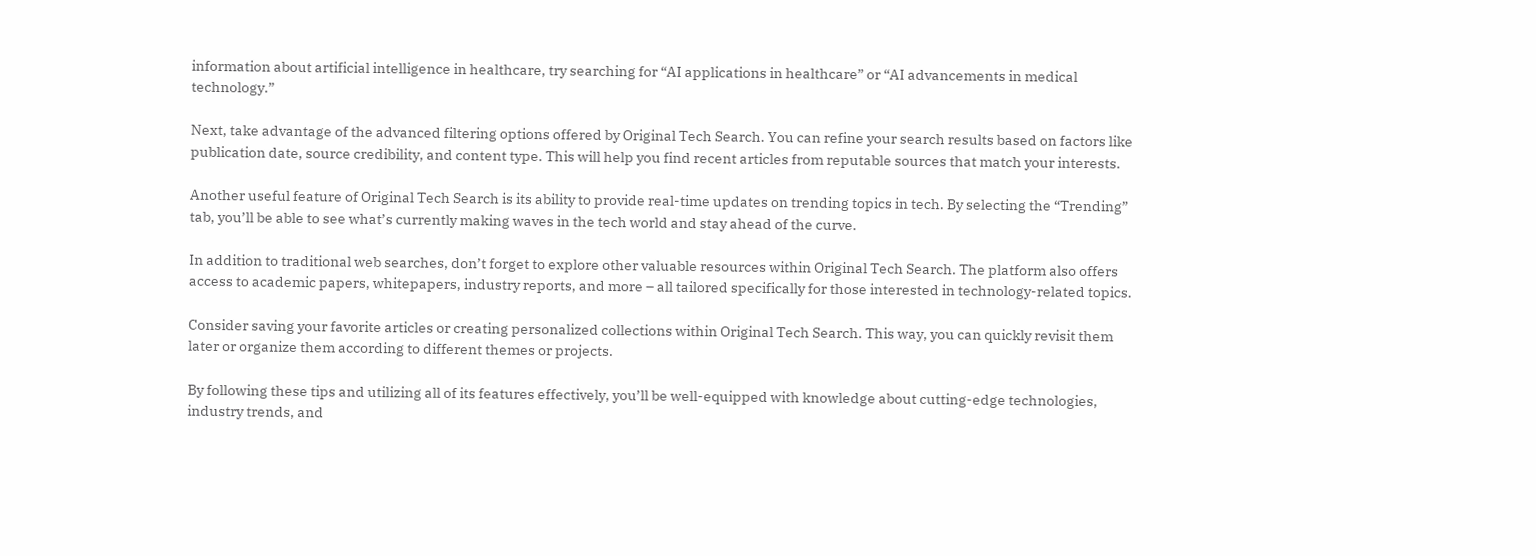information about artificial intelligence in healthcare, try searching for “AI applications in healthcare” or “AI advancements in medical technology.”

Next, take advantage of the advanced filtering options offered by Original Tech Search. You can refine your search results based on factors like publication date, source credibility, and content type. This will help you find recent articles from reputable sources that match your interests.

Another useful feature of Original Tech Search is its ability to provide real-time updates on trending topics in tech. By selecting the “Trending” tab, you’ll be able to see what’s currently making waves in the tech world and stay ahead of the curve.

In addition to traditional web searches, don’t forget to explore other valuable resources within Original Tech Search. The platform also offers access to academic papers, whitepapers, industry reports, and more – all tailored specifically for those interested in technology-related topics.

Consider saving your favorite articles or creating personalized collections within Original Tech Search. This way, you can quickly revisit them later or organize them according to different themes or projects.

By following these tips and utilizing all of its features effectively, you’ll be well-equipped with knowledge about cutting-edge technologies, industry trends, and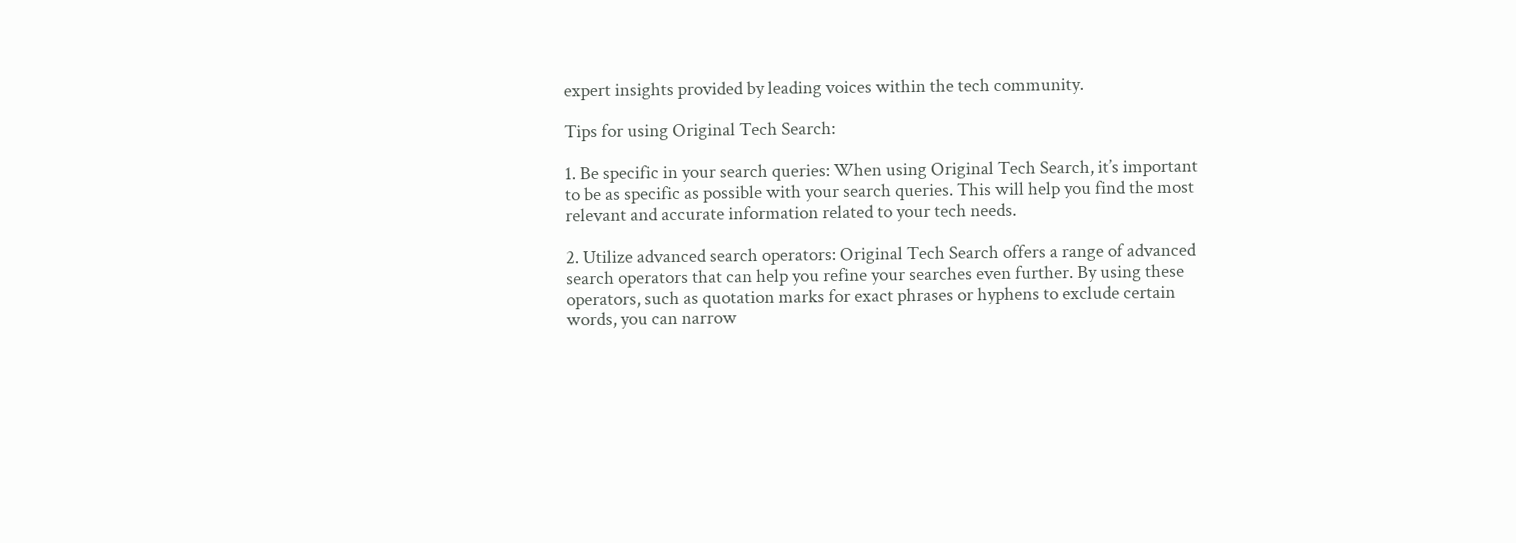expert insights provided by leading voices within the tech community.

Tips for using Original Tech Search:

1. Be specific in your search queries: When using Original Tech Search, it’s important to be as specific as possible with your search queries. This will help you find the most relevant and accurate information related to your tech needs.

2. Utilize advanced search operators: Original Tech Search offers a range of advanced search operators that can help you refine your searches even further. By using these operators, such as quotation marks for exact phrases or hyphens to exclude certain words, you can narrow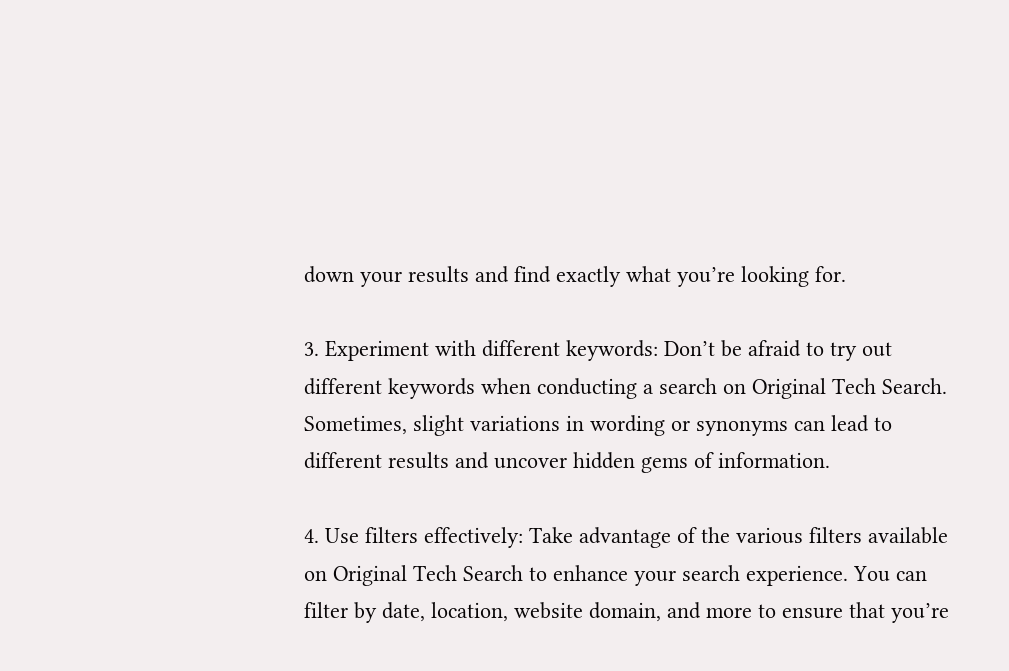down your results and find exactly what you’re looking for.

3. Experiment with different keywords: Don’t be afraid to try out different keywords when conducting a search on Original Tech Search. Sometimes, slight variations in wording or synonyms can lead to different results and uncover hidden gems of information.

4. Use filters effectively: Take advantage of the various filters available on Original Tech Search to enhance your search experience. You can filter by date, location, website domain, and more to ensure that you’re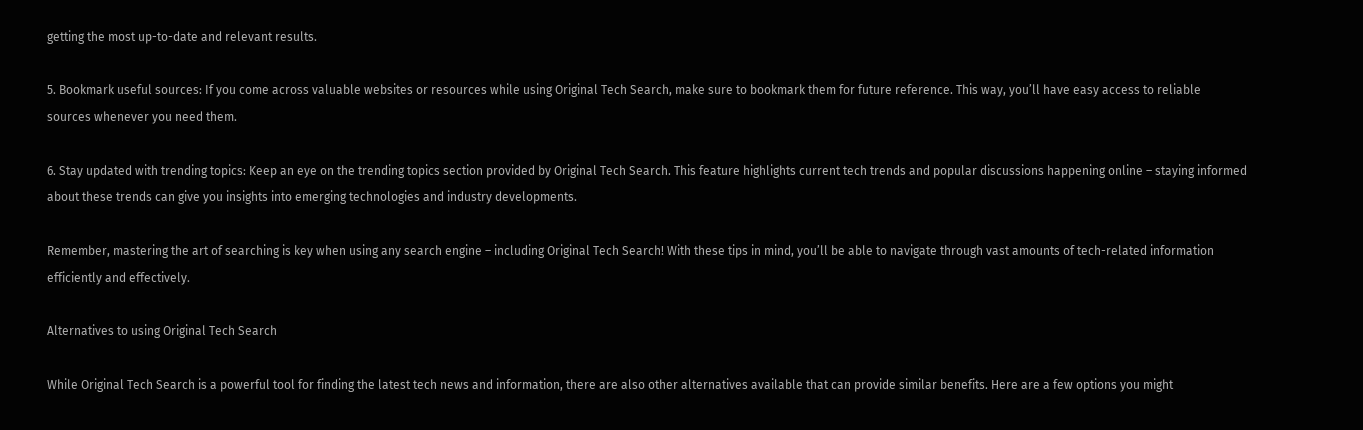getting the most up-to-date and relevant results.

5. Bookmark useful sources: If you come across valuable websites or resources while using Original Tech Search, make sure to bookmark them for future reference. This way, you’ll have easy access to reliable sources whenever you need them.

6. Stay updated with trending topics: Keep an eye on the trending topics section provided by Original Tech Search. This feature highlights current tech trends and popular discussions happening online – staying informed about these trends can give you insights into emerging technologies and industry developments.

Remember, mastering the art of searching is key when using any search engine – including Original Tech Search! With these tips in mind, you’ll be able to navigate through vast amounts of tech-related information efficiently and effectively.

Alternatives to using Original Tech Search

While Original Tech Search is a powerful tool for finding the latest tech news and information, there are also other alternatives available that can provide similar benefits. Here are a few options you might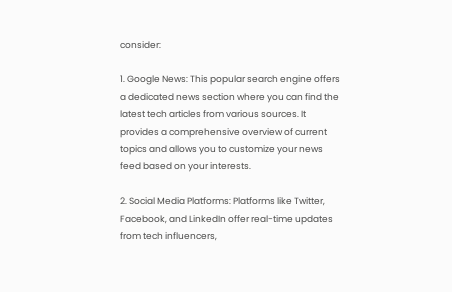consider:

1. Google News: This popular search engine offers a dedicated news section where you can find the latest tech articles from various sources. It provides a comprehensive overview of current topics and allows you to customize your news feed based on your interests.

2. Social Media Platforms: Platforms like Twitter, Facebook, and LinkedIn offer real-time updates from tech influencers,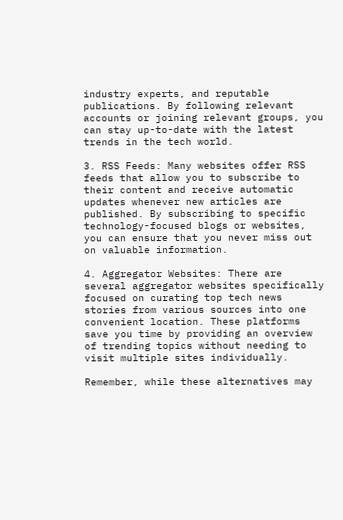industry experts, and reputable publications. By following relevant accounts or joining relevant groups, you can stay up-to-date with the latest trends in the tech world.

3. RSS Feeds: Many websites offer RSS feeds that allow you to subscribe to their content and receive automatic updates whenever new articles are published. By subscribing to specific technology-focused blogs or websites, you can ensure that you never miss out on valuable information.

4. Aggregator Websites: There are several aggregator websites specifically focused on curating top tech news stories from various sources into one convenient location. These platforms save you time by providing an overview of trending topics without needing to visit multiple sites individually.

Remember, while these alternatives may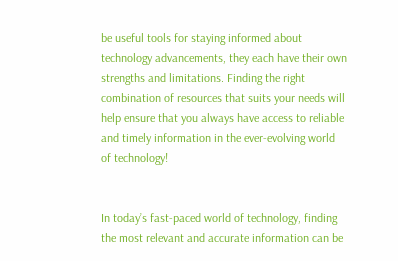be useful tools for staying informed about technology advancements, they each have their own strengths and limitations. Finding the right combination of resources that suits your needs will help ensure that you always have access to reliable and timely information in the ever-evolving world of technology!


In today’s fast-paced world of technology, finding the most relevant and accurate information can be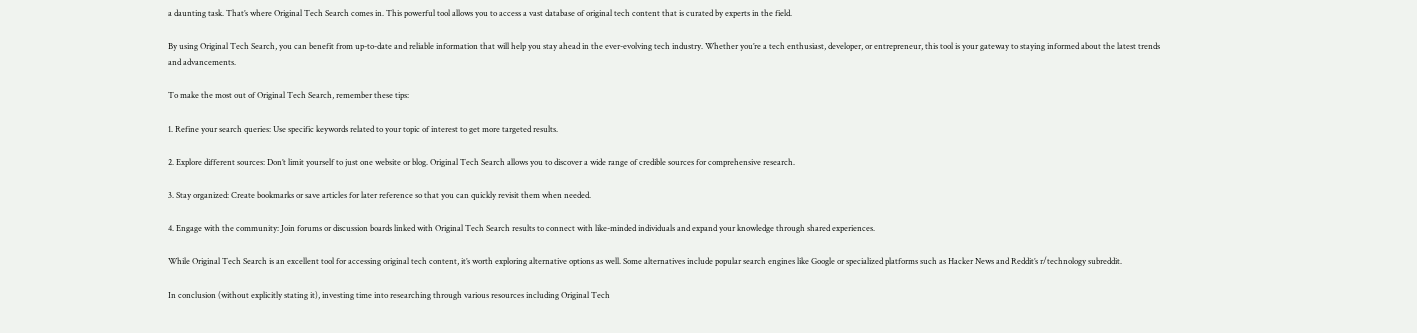a daunting task. That’s where Original Tech Search comes in. This powerful tool allows you to access a vast database of original tech content that is curated by experts in the field.

By using Original Tech Search, you can benefit from up-to-date and reliable information that will help you stay ahead in the ever-evolving tech industry. Whether you’re a tech enthusiast, developer, or entrepreneur, this tool is your gateway to staying informed about the latest trends and advancements.

To make the most out of Original Tech Search, remember these tips:

1. Refine your search queries: Use specific keywords related to your topic of interest to get more targeted results.

2. Explore different sources: Don’t limit yourself to just one website or blog. Original Tech Search allows you to discover a wide range of credible sources for comprehensive research.

3. Stay organized: Create bookmarks or save articles for later reference so that you can quickly revisit them when needed.

4. Engage with the community: Join forums or discussion boards linked with Original Tech Search results to connect with like-minded individuals and expand your knowledge through shared experiences.

While Original Tech Search is an excellent tool for accessing original tech content, it’s worth exploring alternative options as well. Some alternatives include popular search engines like Google or specialized platforms such as Hacker News and Reddit’s r/technology subreddit.

In conclusion (without explicitly stating it), investing time into researching through various resources including Original Tech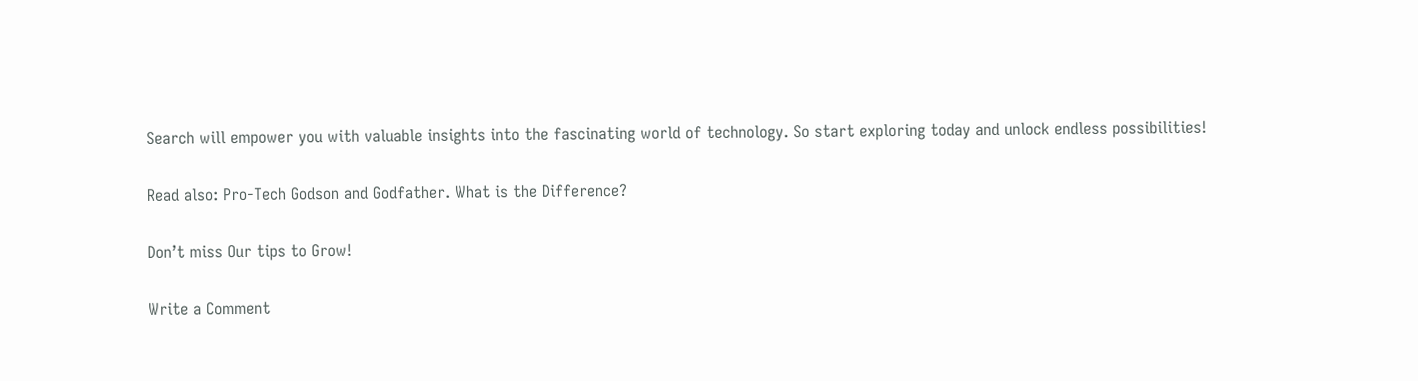Search will empower you with valuable insights into the fascinating world of technology. So start exploring today and unlock endless possibilities!

Read also: Pro-Tech Godson and Godfather. What is the Difference?

Don’t miss Our tips to Grow!

Write a Comment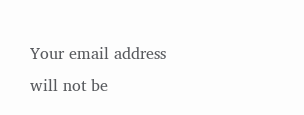Your email address will not be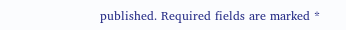published. Required fields are marked *